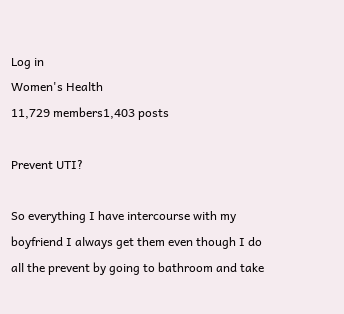Log in
Women's Health
11,729 members1,403 posts

Prevent UTI?

So everything I have intercourse with my boyfriend I always get them even though I do all the prevent by going to bathroom and take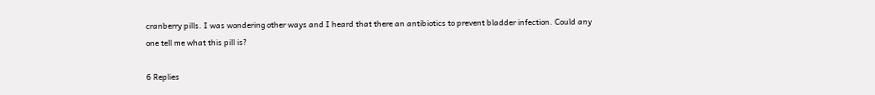cranberry pills. I was wondering other ways and I heard that there an antibiotics to prevent bladder infection. Could any one tell me what this pill is?

6 Replies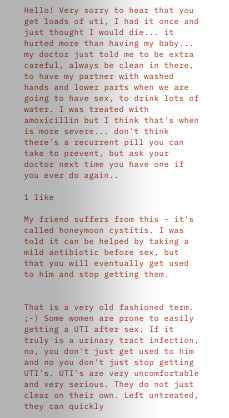Hello! Very sorry to hear that you get loads of uti, I had it once and just thought I would die... it hurted more than having my baby... my doctor just told me to be extra careful, always be clean in there, to have my partner with washed hands and lower parts when we are going to have sex, to drink lots of water. I was treated with amoxicillin but I think that's when is more severe... don't think there's a recurrent pill you can take to prevent, but ask your doctor next time you have one if you ever do again..

1 like

My friend suffers from this - it's called honeymoon cystitis. I was told it can be helped by taking a mild antibiotic before sex, but that you will eventually get used to him and stop getting them.


That is a very old fashioned term. ;-) Some women are prone to easily getting a UTI after sex. If it truly is a urinary tract infection, no, you don't just get used to him and no you don't just stop getting UTI's. UTI's are very uncomfortable and very serious. They do not just clear on their own. Left untreated, they can quickly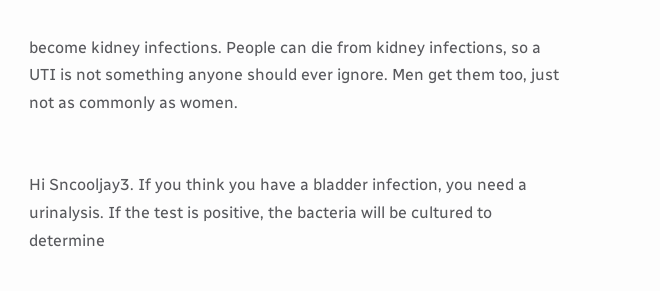become kidney infections. People can die from kidney infections, so a UTI is not something anyone should ever ignore. Men get them too, just not as commonly as women.


Hi Sncooljay3. If you think you have a bladder infection, you need a urinalysis. If the test is positive, the bacteria will be cultured to determine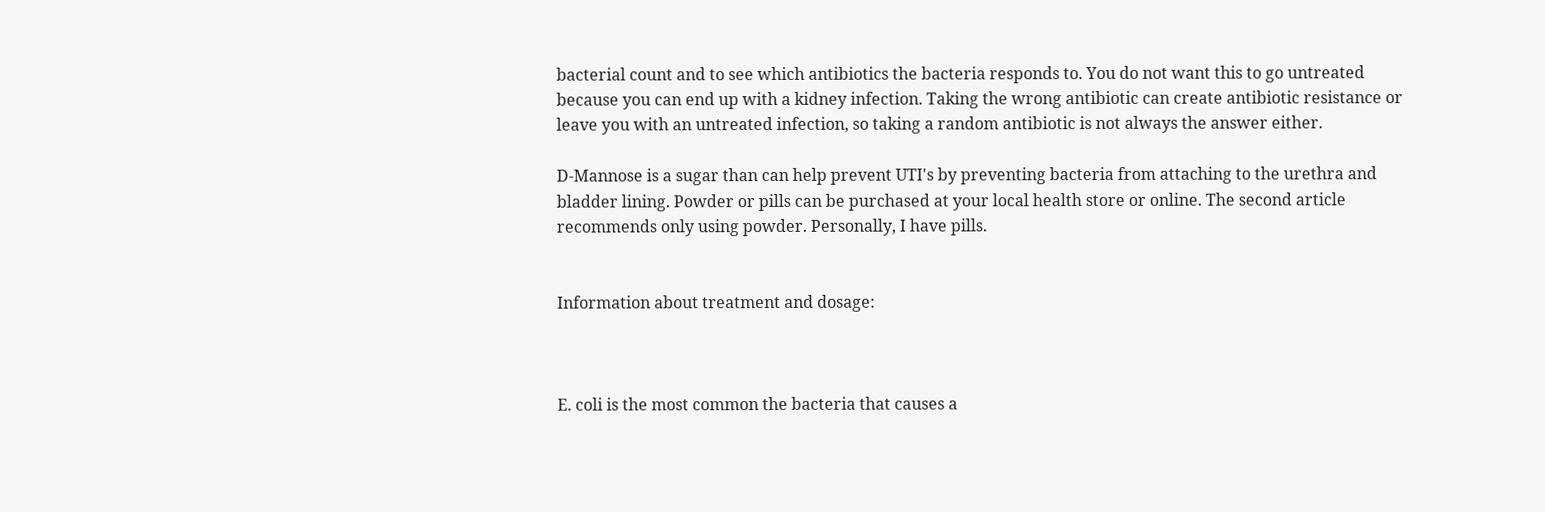bacterial count and to see which antibiotics the bacteria responds to. You do not want this to go untreated because you can end up with a kidney infection. Taking the wrong antibiotic can create antibiotic resistance or leave you with an untreated infection, so taking a random antibiotic is not always the answer either.

D-Mannose is a sugar than can help prevent UTI's by preventing bacteria from attaching to the urethra and bladder lining. Powder or pills can be purchased at your local health store or online. The second article recommends only using powder. Personally, I have pills.


Information about treatment and dosage:



E. coli is the most common the bacteria that causes a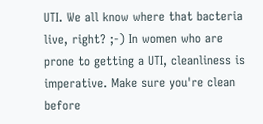UTI. We all know where that bacteria live, right? ;-) In women who are prone to getting a UTI, cleanliness is imperative. Make sure you're clean before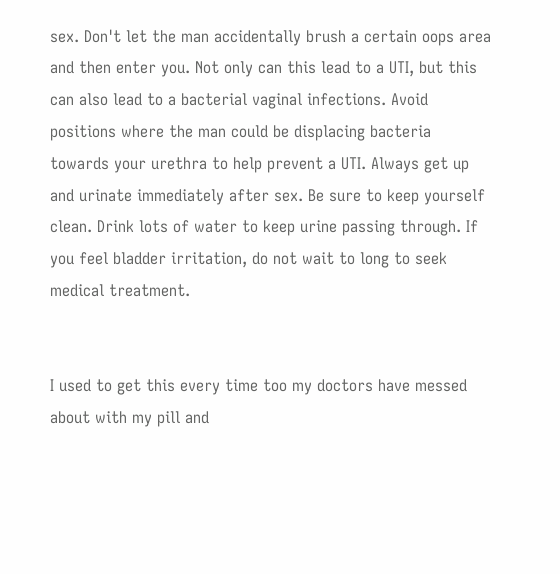sex. Don't let the man accidentally brush a certain oops area and then enter you. Not only can this lead to a UTI, but this can also lead to a bacterial vaginal infections. Avoid positions where the man could be displacing bacteria towards your urethra to help prevent a UTI. Always get up and urinate immediately after sex. Be sure to keep yourself clean. Drink lots of water to keep urine passing through. If you feel bladder irritation, do not wait to long to seek medical treatment.


I used to get this every time too my doctors have messed about with my pill and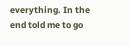everything. In the end told me to go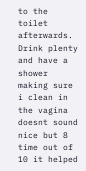to the toilet afterwards. Drink plenty and have a shower making sure i clean in the vagina doesnt sound nice but 8 time out of 10 it helped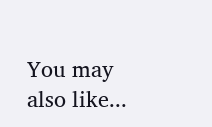You may also like...